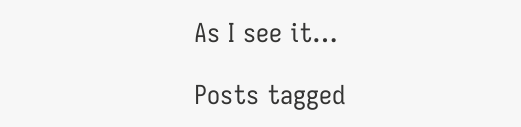As I see it…

Posts tagged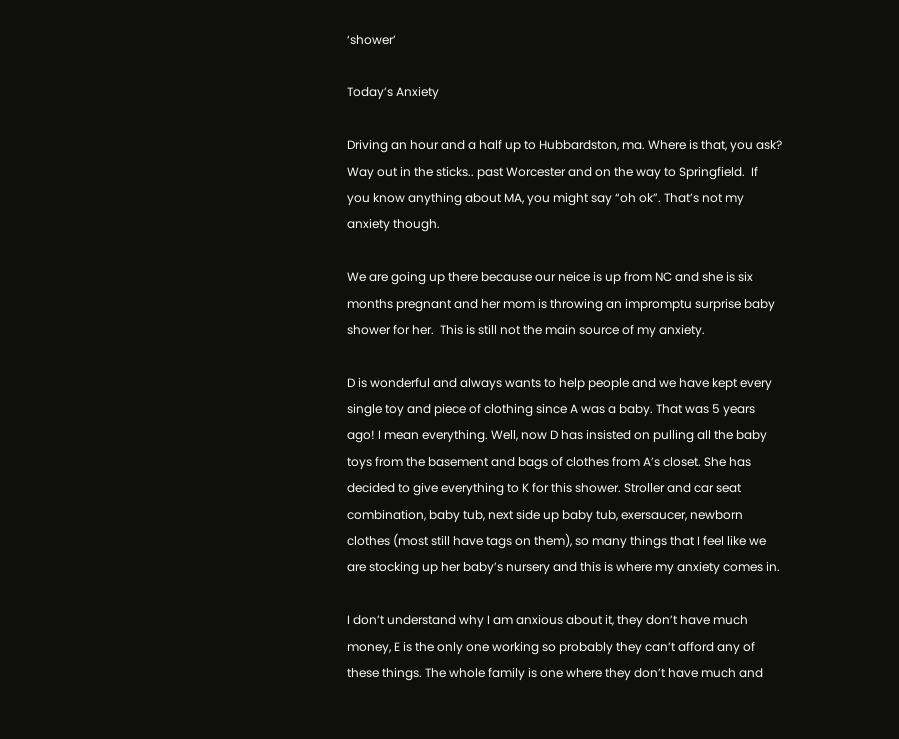‘shower’

Today’s Anxiety

Driving an hour and a half up to Hubbardston, ma. Where is that, you ask? Way out in the sticks.. past Worcester and on the way to Springfield.  If you know anything about MA, you might say “oh ok”. That’s not my anxiety though.

We are going up there because our neice is up from NC and she is six months pregnant and her mom is throwing an impromptu surprise baby shower for her.  This is still not the main source of my anxiety.

D is wonderful and always wants to help people and we have kept every single toy and piece of clothing since A was a baby. That was 5 years ago! I mean everything. Well, now D has insisted on pulling all the baby toys from the basement and bags of clothes from A’s closet. She has decided to give everything to K for this shower. Stroller and car seat combination, baby tub, next side up baby tub, exersaucer, newborn clothes (most still have tags on them), so many things that I feel like we are stocking up her baby’s nursery and this is where my anxiety comes in.

I don’t understand why I am anxious about it, they don’t have much money, E is the only one working so probably they can’t afford any of these things. The whole family is one where they don’t have much and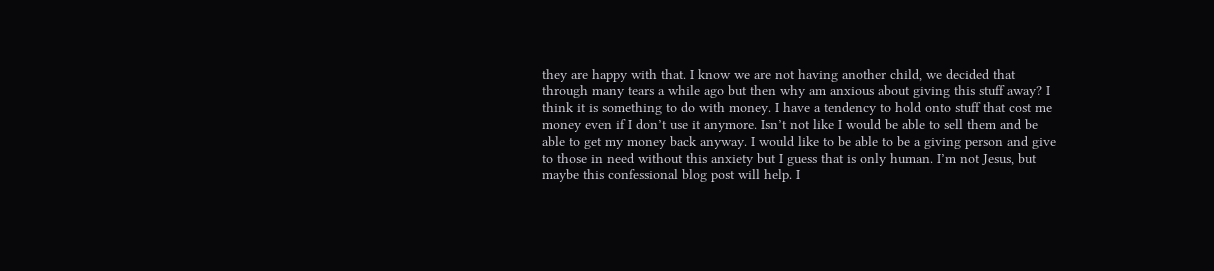they are happy with that. I know we are not having another child, we decided that through many tears a while ago but then why am anxious about giving this stuff away? I think it is something to do with money. I have a tendency to hold onto stuff that cost me money even if I don’t use it anymore. Isn’t not like I would be able to sell them and be able to get my money back anyway. I would like to be able to be a giving person and give to those in need without this anxiety but I guess that is only human. I’m not Jesus, but maybe this confessional blog post will help. I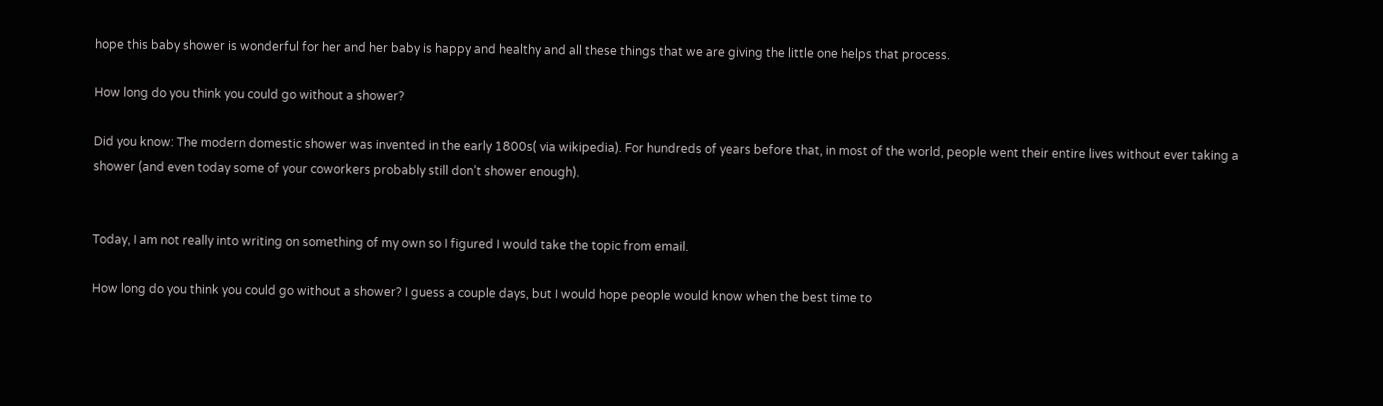hope this baby shower is wonderful for her and her baby is happy and healthy and all these things that we are giving the little one helps that process.

How long do you think you could go without a shower?

Did you know: The modern domestic shower was invented in the early 1800s( via wikipedia). For hundreds of years before that, in most of the world, people went their entire lives without ever taking a shower (and even today some of your coworkers probably still don’t shower enough).


Today, I am not really into writing on something of my own so I figured I would take the topic from email.

How long do you think you could go without a shower? I guess a couple days, but I would hope people would know when the best time to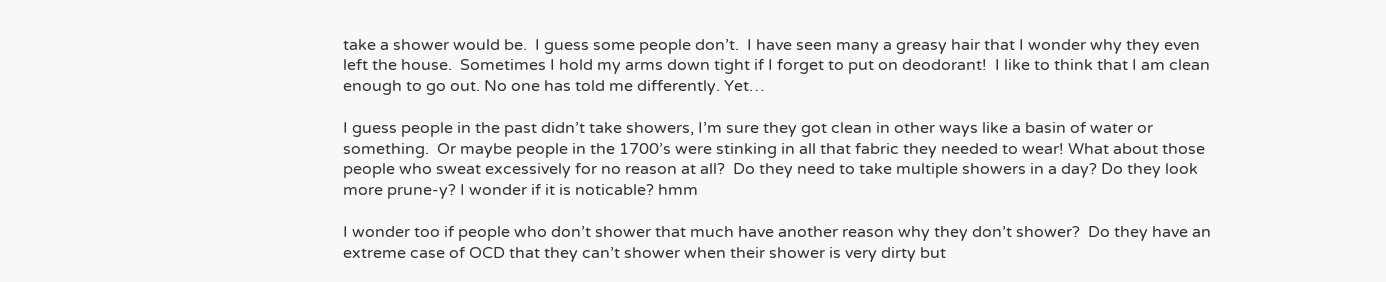take a shower would be.  I guess some people don’t.  I have seen many a greasy hair that I wonder why they even left the house.  Sometimes I hold my arms down tight if I forget to put on deodorant!  I like to think that I am clean enough to go out. No one has told me differently. Yet…

I guess people in the past didn’t take showers, I’m sure they got clean in other ways like a basin of water or something.  Or maybe people in the 1700’s were stinking in all that fabric they needed to wear! What about those people who sweat excessively for no reason at all?  Do they need to take multiple showers in a day? Do they look more prune-y? I wonder if it is noticable? hmm

I wonder too if people who don’t shower that much have another reason why they don’t shower?  Do they have an extreme case of OCD that they can’t shower when their shower is very dirty but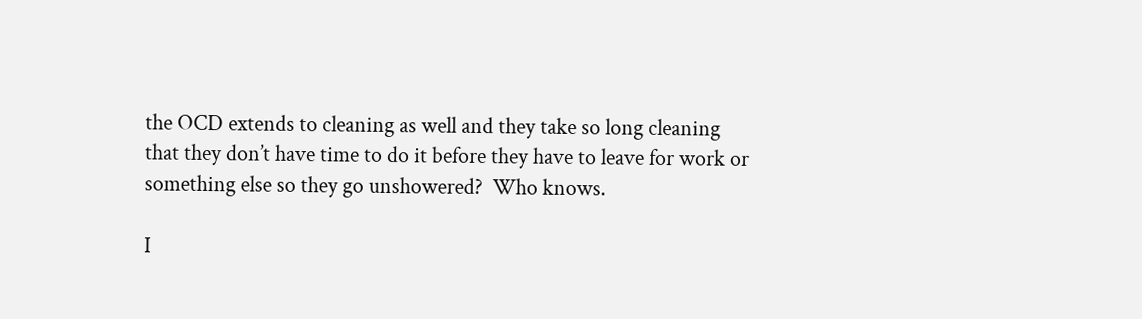the OCD extends to cleaning as well and they take so long cleaning that they don’t have time to do it before they have to leave for work or something else so they go unshowered?  Who knows.

I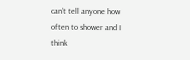can’t tell anyone how often to shower and I think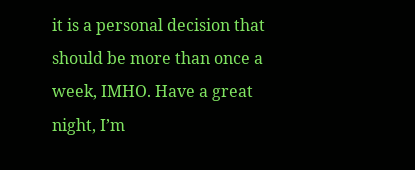it is a personal decision that should be more than once a week, IMHO. Have a great night, I’m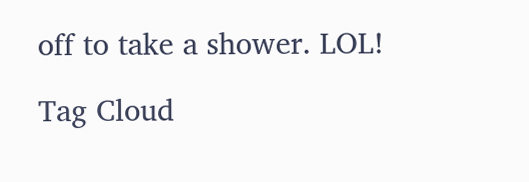off to take a shower. LOL!

Tag Cloud